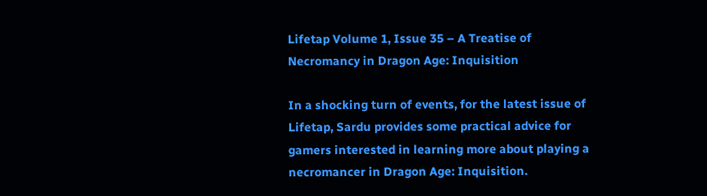Lifetap Volume 1, Issue 35 – A Treatise of Necromancy in Dragon Age: Inquisition

In a shocking turn of events, for the latest issue of Lifetap, Sardu provides some practical advice for gamers interested in learning more about playing a necromancer in Dragon Age: Inquisition.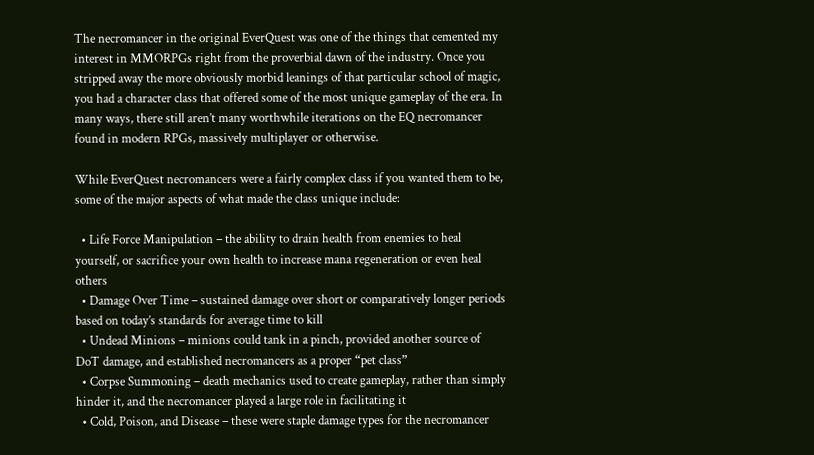The necromancer in the original EverQuest was one of the things that cemented my interest in MMORPGs right from the proverbial dawn of the industry. Once you stripped away the more obviously morbid leanings of that particular school of magic, you had a character class that offered some of the most unique gameplay of the era. In many ways, there still aren’t many worthwhile iterations on the EQ necromancer found in modern RPGs, massively multiplayer or otherwise.

While EverQuest necromancers were a fairly complex class if you wanted them to be, some of the major aspects of what made the class unique include:

  • Life Force Manipulation – the ability to drain health from enemies to heal yourself, or sacrifice your own health to increase mana regeneration or even heal others
  • Damage Over Time – sustained damage over short or comparatively longer periods based on today’s standards for average time to kill
  • Undead Minions – minions could tank in a pinch, provided another source of DoT damage, and established necromancers as a proper “pet class”
  • Corpse Summoning – death mechanics used to create gameplay, rather than simply hinder it, and the necromancer played a large role in facilitating it
  • Cold, Poison, and Disease – these were staple damage types for the necromancer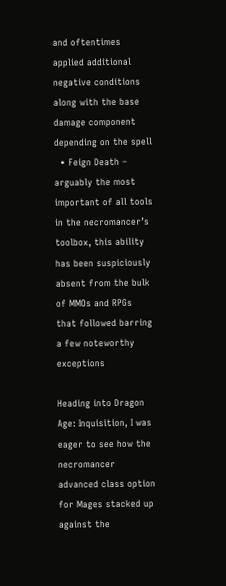and oftentimes applied additional negative conditions along with the base damage component depending on the spell
  • Feign Death – arguably the most important of all tools in the necromancer’s toolbox, this ability has been suspiciously absent from the bulk of MMOs and RPGs that followed barring a few noteworthy exceptions

Heading into Dragon Age: Inquisition, I was eager to see how the necromancer advanced class option for Mages stacked up against the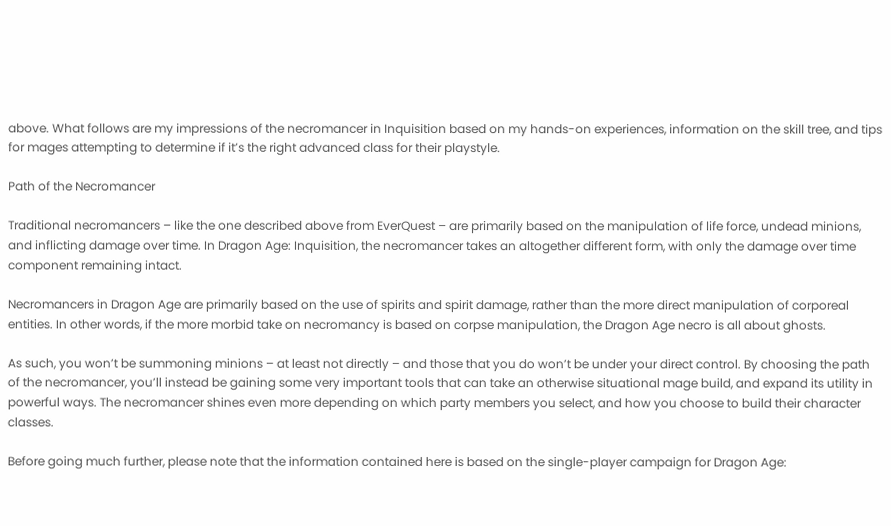above. What follows are my impressions of the necromancer in Inquisition based on my hands-on experiences, information on the skill tree, and tips for mages attempting to determine if it’s the right advanced class for their playstyle.

Path of the Necromancer

Traditional necromancers – like the one described above from EverQuest – are primarily based on the manipulation of life force, undead minions, and inflicting damage over time. In Dragon Age: Inquisition, the necromancer takes an altogether different form, with only the damage over time component remaining intact.

Necromancers in Dragon Age are primarily based on the use of spirits and spirit damage, rather than the more direct manipulation of corporeal entities. In other words, if the more morbid take on necromancy is based on corpse manipulation, the Dragon Age necro is all about ghosts.

As such, you won’t be summoning minions – at least not directly – and those that you do won’t be under your direct control. By choosing the path of the necromancer, you’ll instead be gaining some very important tools that can take an otherwise situational mage build, and expand its utility in powerful ways. The necromancer shines even more depending on which party members you select, and how you choose to build their character classes.

Before going much further, please note that the information contained here is based on the single-player campaign for Dragon Age: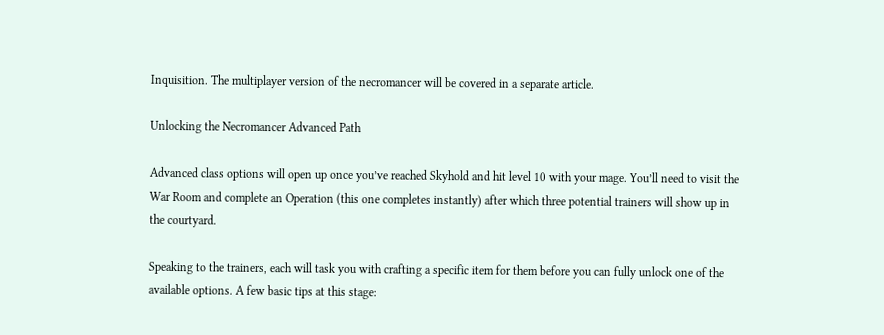Inquisition. The multiplayer version of the necromancer will be covered in a separate article.

Unlocking the Necromancer Advanced Path

Advanced class options will open up once you’ve reached Skyhold and hit level 10 with your mage. You’ll need to visit the War Room and complete an Operation (this one completes instantly) after which three potential trainers will show up in the courtyard.

Speaking to the trainers, each will task you with crafting a specific item for them before you can fully unlock one of the available options. A few basic tips at this stage: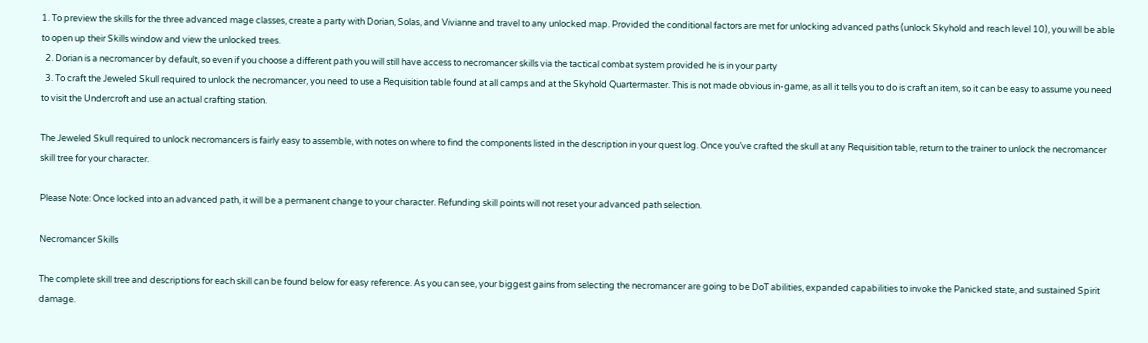1. To preview the skills for the three advanced mage classes, create a party with Dorian, Solas, and Vivianne and travel to any unlocked map. Provided the conditional factors are met for unlocking advanced paths (unlock Skyhold and reach level 10), you will be able to open up their Skills window and view the unlocked trees.
  2. Dorian is a necromancer by default, so even if you choose a different path you will still have access to necromancer skills via the tactical combat system provided he is in your party
  3. To craft the Jeweled Skull required to unlock the necromancer, you need to use a Requisition table found at all camps and at the Skyhold Quartermaster. This is not made obvious in-game, as all it tells you to do is craft an item, so it can be easy to assume you need to visit the Undercroft and use an actual crafting station.

The Jeweled Skull required to unlock necromancers is fairly easy to assemble, with notes on where to find the components listed in the description in your quest log. Once you’ve crafted the skull at any Requisition table, return to the trainer to unlock the necromancer skill tree for your character.

Please Note: Once locked into an advanced path, it will be a permanent change to your character. Refunding skill points will not reset your advanced path selection.

Necromancer Skills

The complete skill tree and descriptions for each skill can be found below for easy reference. As you can see, your biggest gains from selecting the necromancer are going to be DoT abilities, expanded capabilities to invoke the Panicked state, and sustained Spirit damage.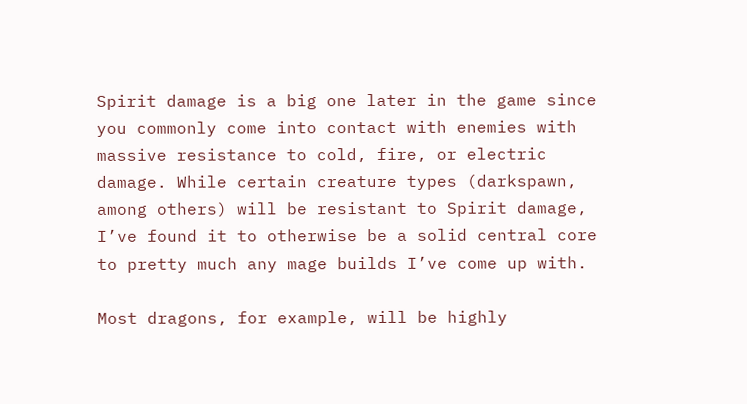Spirit damage is a big one later in the game since you commonly come into contact with enemies with massive resistance to cold, fire, or electric damage. While certain creature types (darkspawn, among others) will be resistant to Spirit damage, I’ve found it to otherwise be a solid central core to pretty much any mage builds I’ve come up with.

Most dragons, for example, will be highly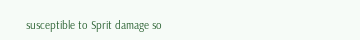susceptible to Sprit damage so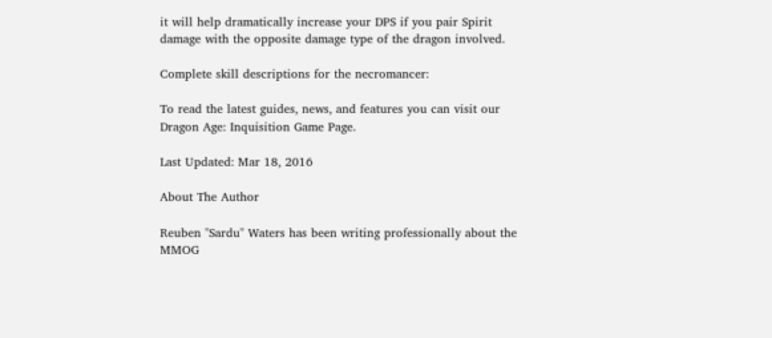it will help dramatically increase your DPS if you pair Spirit damage with the opposite damage type of the dragon involved.

Complete skill descriptions for the necromancer:

To read the latest guides, news, and features you can visit our Dragon Age: Inquisition Game Page.

Last Updated: Mar 18, 2016

About The Author

Reuben "Sardu" Waters has been writing professionally about the MMOG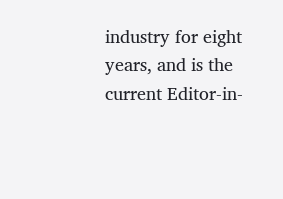industry for eight years, and is the current Editor-in-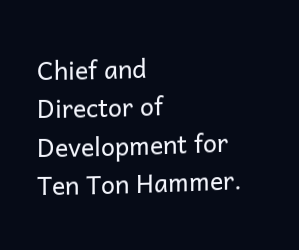Chief and Director of Development for Ten Ton Hammer.